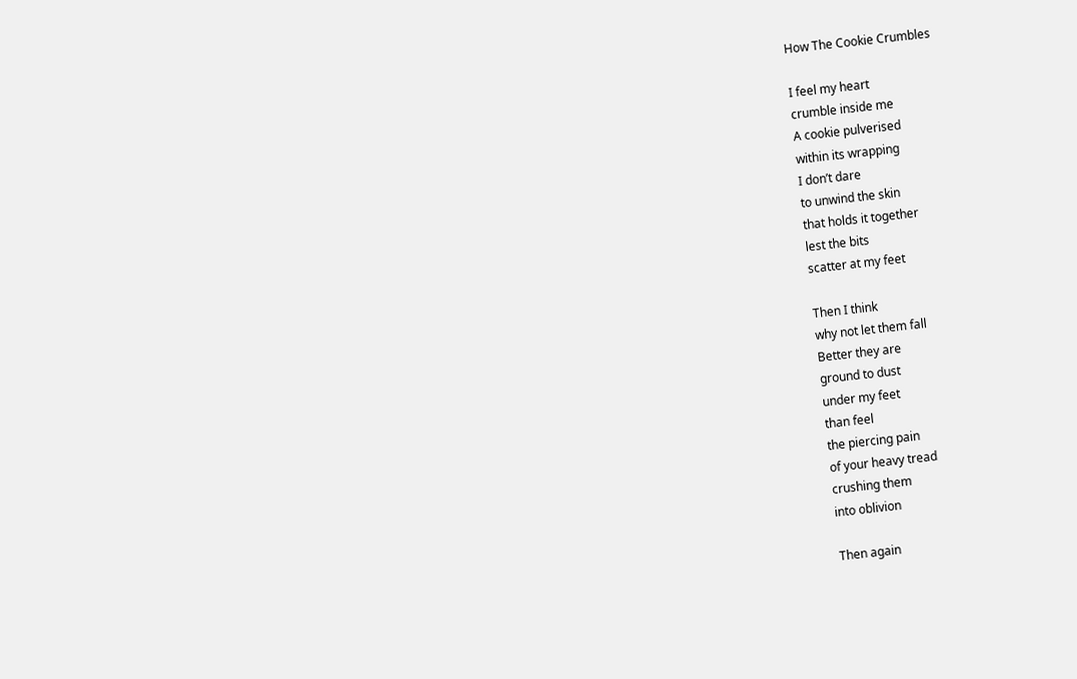How The Cookie Crumbles

I feel my heart
crumble inside me
A cookie pulverised
within its wrapping
I don’t dare
to unwind the skin
that holds it together
lest the bits
scatter at my feet

Then I think
why not let them fall
Better they are
ground to dust
under my feet
than feel
the piercing pain
of your heavy tread
crushing them
into oblivion

Then again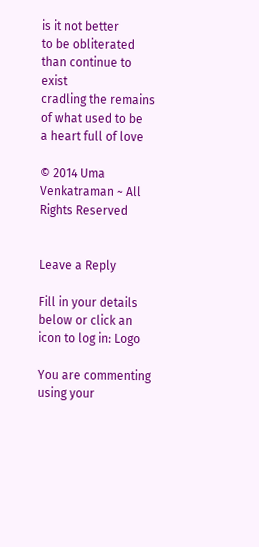is it not better
to be obliterated
than continue to exist
cradling the remains
of what used to be
a heart full of love

© 2014 Uma Venkatraman ~ All Rights Reserved


Leave a Reply

Fill in your details below or click an icon to log in: Logo

You are commenting using your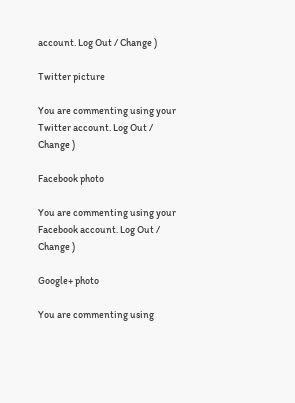account. Log Out / Change )

Twitter picture

You are commenting using your Twitter account. Log Out / Change )

Facebook photo

You are commenting using your Facebook account. Log Out / Change )

Google+ photo

You are commenting using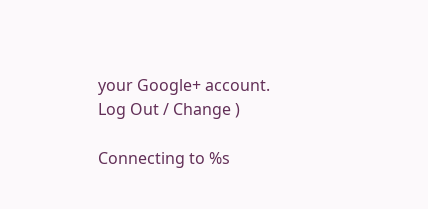your Google+ account. Log Out / Change )

Connecting to %s